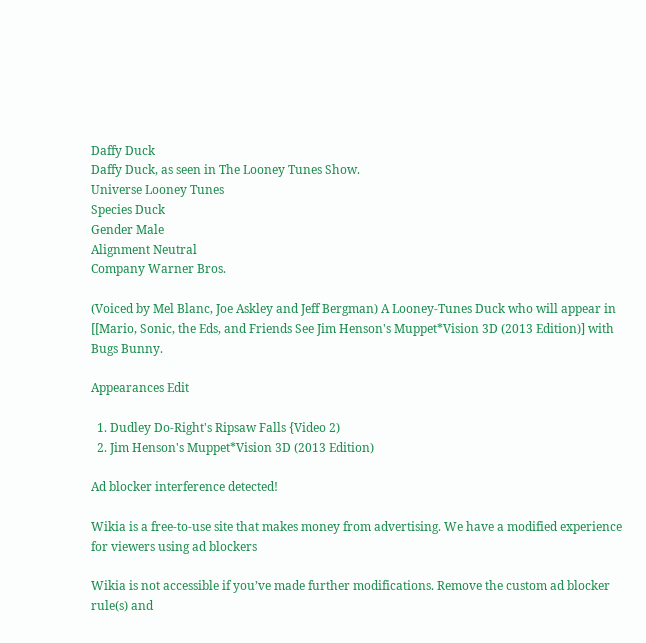Daffy Duck
Daffy Duck, as seen in The Looney Tunes Show.
Universe Looney Tunes
Species Duck
Gender Male
Alignment Neutral
Company Warner Bros.

(Voiced by Mel Blanc, Joe Askley and Jeff Bergman) A Looney-Tunes Duck who will appear in [[Mario, Sonic, the Eds, and Friends See Jim Henson's Muppet*Vision 3D (2013 Edition)] with Bugs Bunny.

Appearances Edit

  1. Dudley Do-Right's Ripsaw Falls {Video 2)
  2. Jim Henson's Muppet*Vision 3D (2013 Edition)

Ad blocker interference detected!

Wikia is a free-to-use site that makes money from advertising. We have a modified experience for viewers using ad blockers

Wikia is not accessible if you’ve made further modifications. Remove the custom ad blocker rule(s) and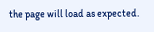the page will load as expected.